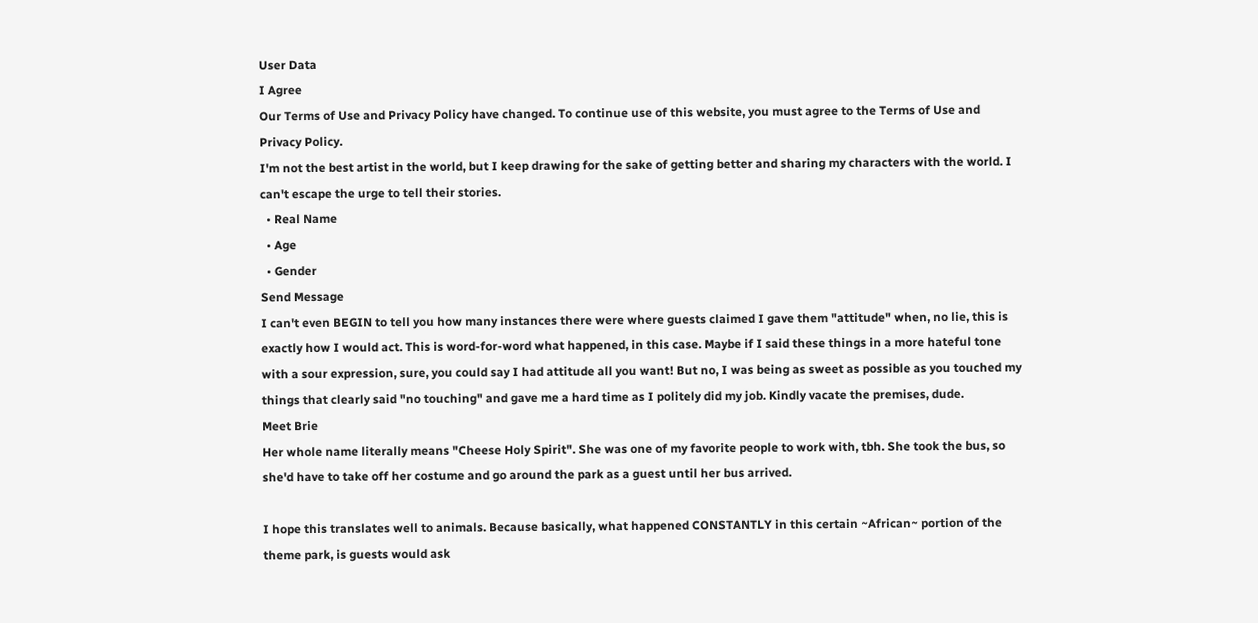User Data
I Agree
Our Terms of Use and Privacy Policy have changed. To continue use of this website, you must agree to the Terms of Use and Privacy Policy.
I'm not the best artist in the world, but I keep drawing for the sake of getting better and sharing my characters with the world. I can't escape the urge to tell their stories.
  • Real Name
  • Age
  • Gender
Send Message
I can't even BEGIN to tell you how many instances there were where guests claimed I gave them "attitude" when, no lie, this is exactly how I would act. This is word-for-word what happened, in this case. Maybe if I said these things in a more hateful tone with a sour expression, sure, you could say I had attitude all you want! But no, I was being as sweet as possible as you touched my things that clearly said "no touching" and gave me a hard time as I politely did my job. Kindly vacate the premises, dude.
Meet Brie
Her whole name literally means "Cheese Holy Spirit". She was one of my favorite people to work with, tbh. She took the bus, so she'd have to take off her costume and go around the park as a guest until her bus arrived.

I hope this translates well to animals. Because basically, what happened CONSTANTLY in this certain ~African~ portion of the theme park, is guests would ask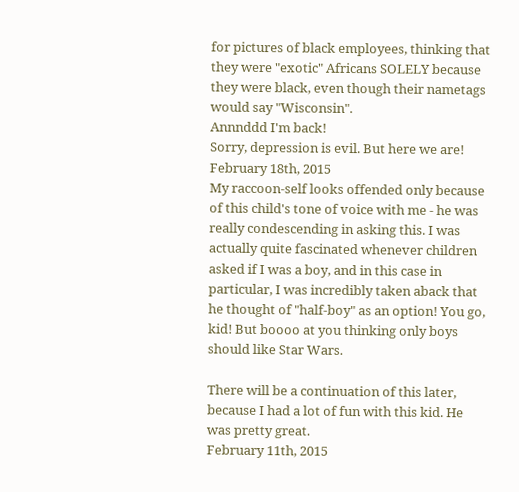for pictures of black employees, thinking that they were "exotic" Africans SOLELY because they were black, even though their nametags would say "Wisconsin".
Annnddd I'm back!
Sorry, depression is evil. But here we are!
February 18th, 2015
My raccoon-self looks offended only because of this child's tone of voice with me - he was really condescending in asking this. I was actually quite fascinated whenever children asked if I was a boy, and in this case in particular, I was incredibly taken aback that he thought of "half-boy" as an option! You go, kid! But boooo at you thinking only boys should like Star Wars.

There will be a continuation of this later, because I had a lot of fun with this kid. He was pretty great.
February 11th, 2015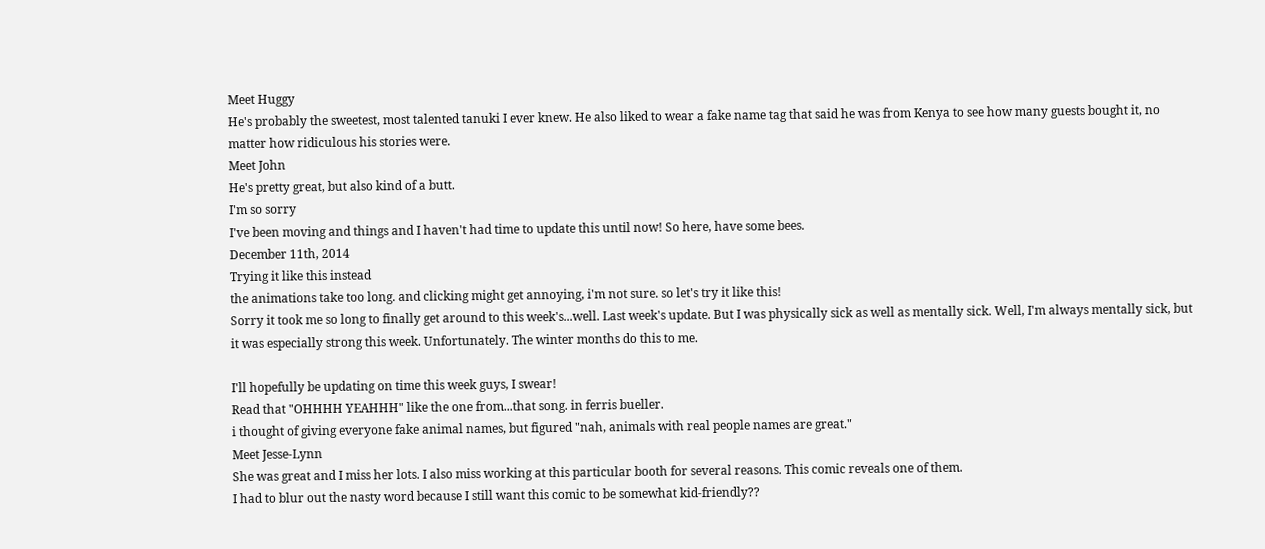Meet Huggy
He's probably the sweetest, most talented tanuki I ever knew. He also liked to wear a fake name tag that said he was from Kenya to see how many guests bought it, no matter how ridiculous his stories were.
Meet John
He's pretty great, but also kind of a butt.
I'm so sorry
I've been moving and things and I haven't had time to update this until now! So here, have some bees.
December 11th, 2014
Trying it like this instead
the animations take too long. and clicking might get annoying, i'm not sure. so let's try it like this!
Sorry it took me so long to finally get around to this week's...well. Last week's update. But I was physically sick as well as mentally sick. Well, I'm always mentally sick, but it was especially strong this week. Unfortunately. The winter months do this to me.

I'll hopefully be updating on time this week guys, I swear!
Read that "OHHHH YEAHHH" like the one from...that song. in ferris bueller.
i thought of giving everyone fake animal names, but figured "nah, animals with real people names are great."
Meet Jesse-Lynn
She was great and I miss her lots. I also miss working at this particular booth for several reasons. This comic reveals one of them.
I had to blur out the nasty word because I still want this comic to be somewhat kid-friendly??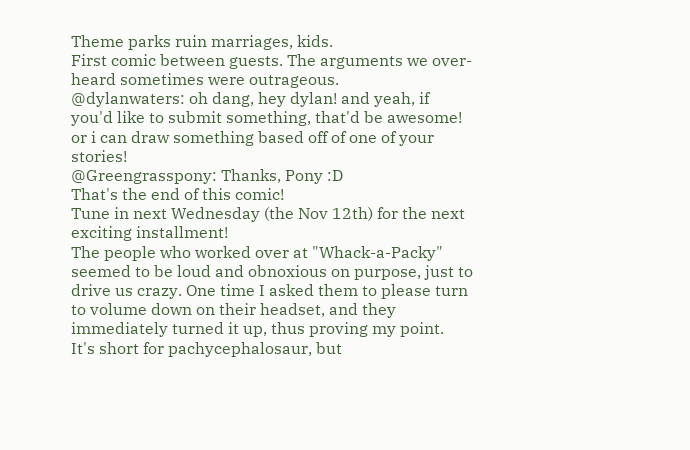Theme parks ruin marriages, kids.
First comic between guests. The arguments we over-heard sometimes were outrageous.
@dylanwaters: oh dang, hey dylan! and yeah, if you'd like to submit something, that'd be awesome! or i can draw something based off of one of your stories!
@Greengrasspony: Thanks, Pony :D
That's the end of this comic!
Tune in next Wednesday (the Nov 12th) for the next exciting installment!
The people who worked over at "Whack-a-Packy" seemed to be loud and obnoxious on purpose, just to drive us crazy. One time I asked them to please turn to volume down on their headset, and they immediately turned it up, thus proving my point.
It's short for pachycephalosaur, but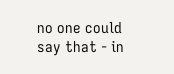no one could say that - in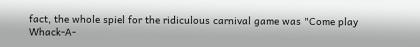fact, the whole spiel for the ridiculous carnival game was "Come play Whack-A-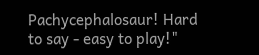Pachycephalosaur! Hard to say - easy to play!"